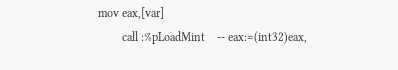mov eax,[var]
        call :%pLoadMint    -- eax:=(int32)eax,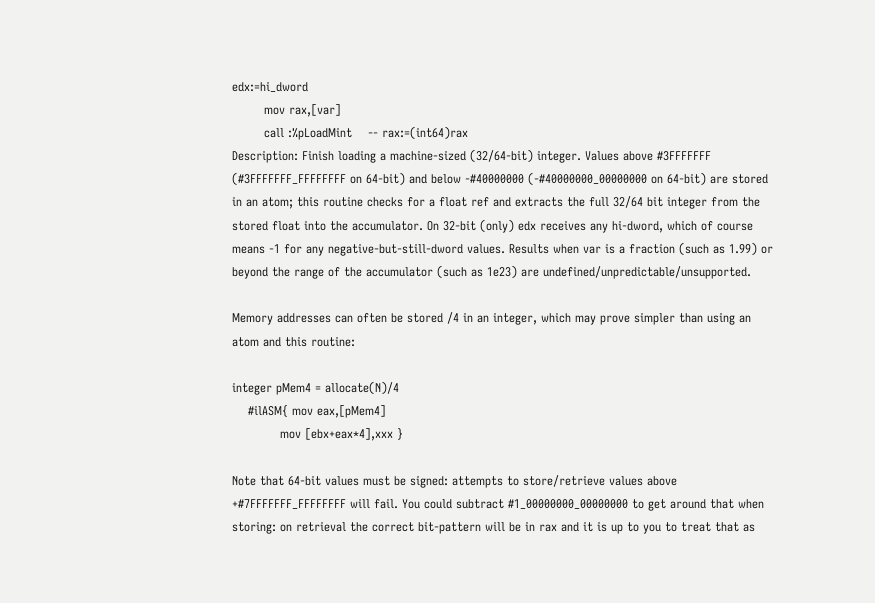edx:=hi_dword
        mov rax,[var]
        call :%pLoadMint    -- rax:=(int64)rax
Description: Finish loading a machine-sized (32/64-bit) integer. Values above #3FFFFFFF (#3FFFFFFF_FFFFFFFF on 64-bit) and below -#40000000 (-#40000000_00000000 on 64-bit) are stored in an atom; this routine checks for a float ref and extracts the full 32/64 bit integer from the stored float into the accumulator. On 32-bit (only) edx receives any hi-dword, which of course means -1 for any negative-but-still-dword values. Results when var is a fraction (such as 1.99) or beyond the range of the accumulator (such as 1e23) are undefined/unpredictable/unsupported.

Memory addresses can often be stored /4 in an integer, which may prove simpler than using an atom and this routine:

integer pMem4 = allocate(N)/4
    #ilASM{ mov eax,[pMem4]
            mov [ebx+eax*4],xxx }

Note that 64-bit values must be signed: attempts to store/retrieve values above +#7FFFFFFF_FFFFFFFF will fail. You could subtract #1_00000000_00000000 to get around that when storing: on retrieval the correct bit-pattern will be in rax and it is up to you to treat that as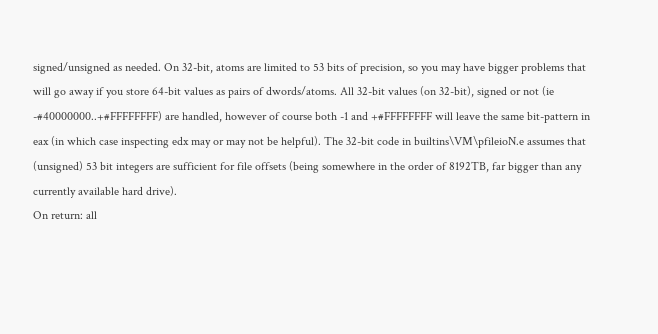signed/unsigned as needed. On 32-bit, atoms are limited to 53 bits of precision, so you may have bigger problems that will go away if you store 64-bit values as pairs of dwords/atoms. All 32-bit values (on 32-bit), signed or not (ie -#40000000..+#FFFFFFFF) are handled, however of course both -1 and +#FFFFFFFF will leave the same bit-pattern in eax (in which case inspecting edx may or may not be helpful). The 32-bit code in builtins\VM\pfileioN.e assumes that (unsigned) 53 bit integers are sufficient for file offsets (being somewhere in the order of 8192TB, far bigger than any currently available hard drive).
On return: all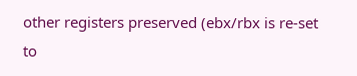other registers preserved (ebx/rbx is re-set to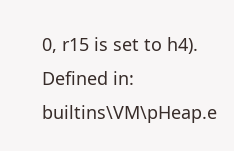0, r15 is set to h4).
Defined in: builtins\VM\pHeap.e